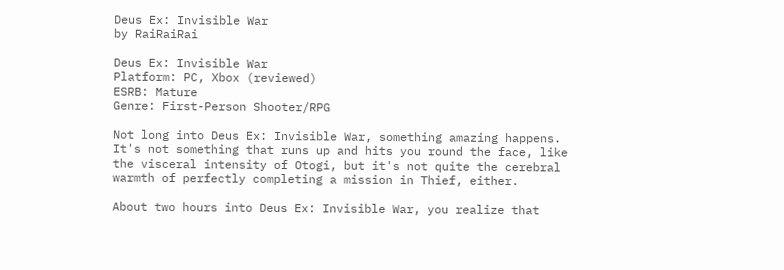Deus Ex: Invisible War
by RaiRaiRai

Deus Ex: Invisible War
Platform: PC, Xbox (reviewed)
ESRB: Mature
Genre: First-Person Shooter/RPG

Not long into Deus Ex: Invisible War, something amazing happens. It's not something that runs up and hits you round the face, like the visceral intensity of Otogi, but it's not quite the cerebral warmth of perfectly completing a mission in Thief, either.

About two hours into Deus Ex: Invisible War, you realize that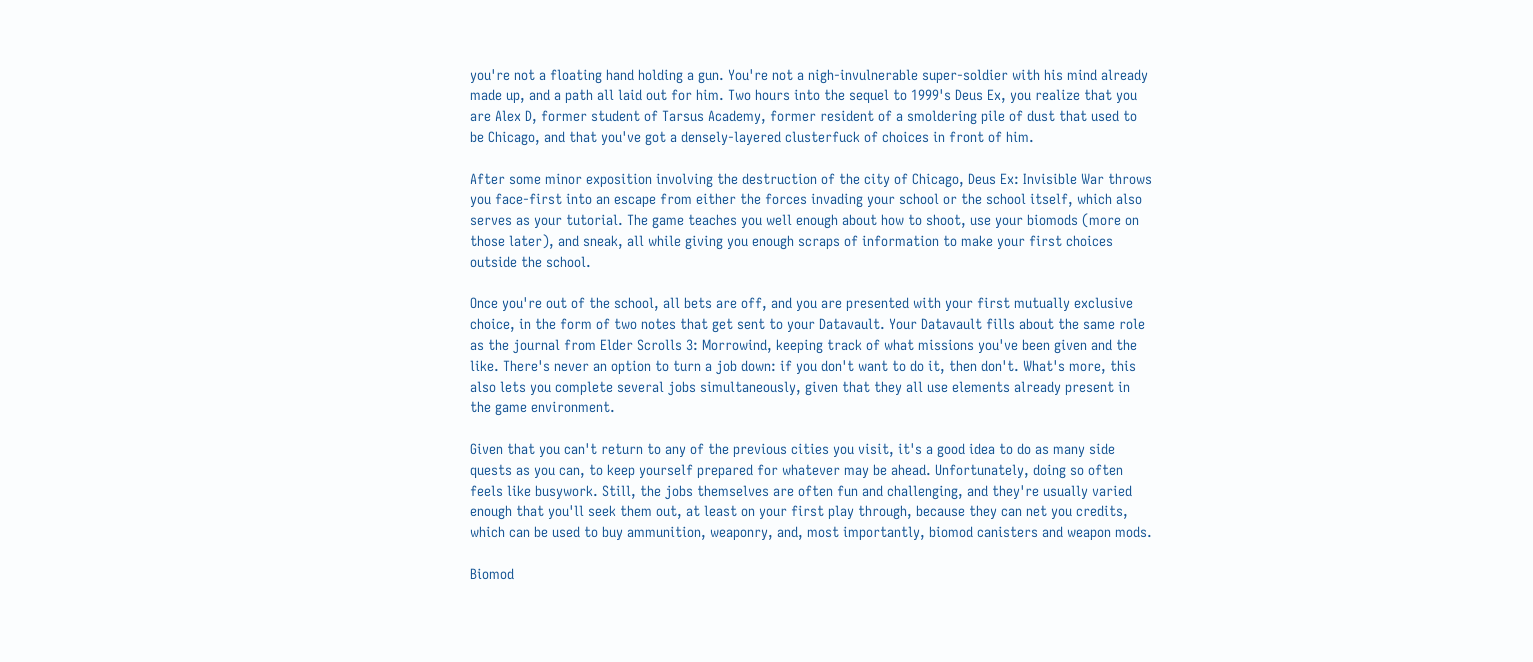you're not a floating hand holding a gun. You're not a nigh-invulnerable super-soldier with his mind already made up, and a path all laid out for him. Two hours into the sequel to 1999's Deus Ex, you realize that you are Alex D, former student of Tarsus Academy, former resident of a smoldering pile of dust that used to be Chicago, and that you've got a densely-layered clusterfuck of choices in front of him.

After some minor exposition involving the destruction of the city of Chicago, Deus Ex: Invisible War throws you face-first into an escape from either the forces invading your school or the school itself, which also serves as your tutorial. The game teaches you well enough about how to shoot, use your biomods (more on those later), and sneak, all while giving you enough scraps of information to make your first choices outside the school.

Once you're out of the school, all bets are off, and you are presented with your first mutually exclusive choice, in the form of two notes that get sent to your Datavault. Your Datavault fills about the same role as the journal from Elder Scrolls 3: Morrowind, keeping track of what missions you've been given and the like. There's never an option to turn a job down: if you don't want to do it, then don't. What's more, this also lets you complete several jobs simultaneously, given that they all use elements already present in the game environment.

Given that you can't return to any of the previous cities you visit, it's a good idea to do as many side quests as you can, to keep yourself prepared for whatever may be ahead. Unfortunately, doing so often feels like busywork. Still, the jobs themselves are often fun and challenging, and they're usually varied enough that you'll seek them out, at least on your first play through, because they can net you credits, which can be used to buy ammunition, weaponry, and, most importantly, biomod canisters and weapon mods.

Biomod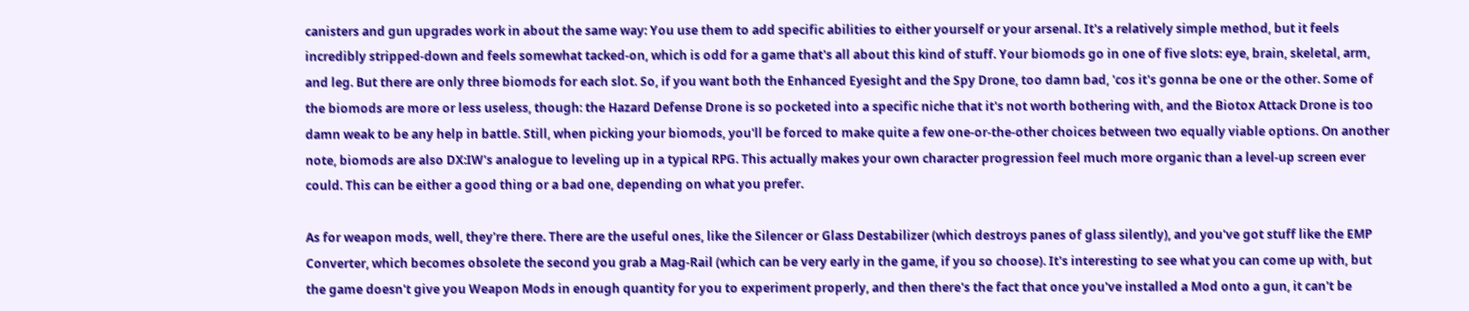canisters and gun upgrades work in about the same way: You use them to add specific abilities to either yourself or your arsenal. It's a relatively simple method, but it feels incredibly stripped-down and feels somewhat tacked-on, which is odd for a game that's all about this kind of stuff. Your biomods go in one of five slots: eye, brain, skeletal, arm, and leg. But there are only three biomods for each slot. So, if you want both the Enhanced Eyesight and the Spy Drone, too damn bad, 'cos it's gonna be one or the other. Some of the biomods are more or less useless, though: the Hazard Defense Drone is so pocketed into a specific niche that it's not worth bothering with, and the Biotox Attack Drone is too damn weak to be any help in battle. Still, when picking your biomods, you'll be forced to make quite a few one-or-the-other choices between two equally viable options. On another note, biomods are also DX:IW's analogue to leveling up in a typical RPG. This actually makes your own character progression feel much more organic than a level-up screen ever could. This can be either a good thing or a bad one, depending on what you prefer.

As for weapon mods, well, they're there. There are the useful ones, like the Silencer or Glass Destabilizer (which destroys panes of glass silently), and you've got stuff like the EMP Converter, which becomes obsolete the second you grab a Mag-Rail (which can be very early in the game, if you so choose). It's interesting to see what you can come up with, but the game doesn't give you Weapon Mods in enough quantity for you to experiment properly, and then there's the fact that once you've installed a Mod onto a gun, it can't be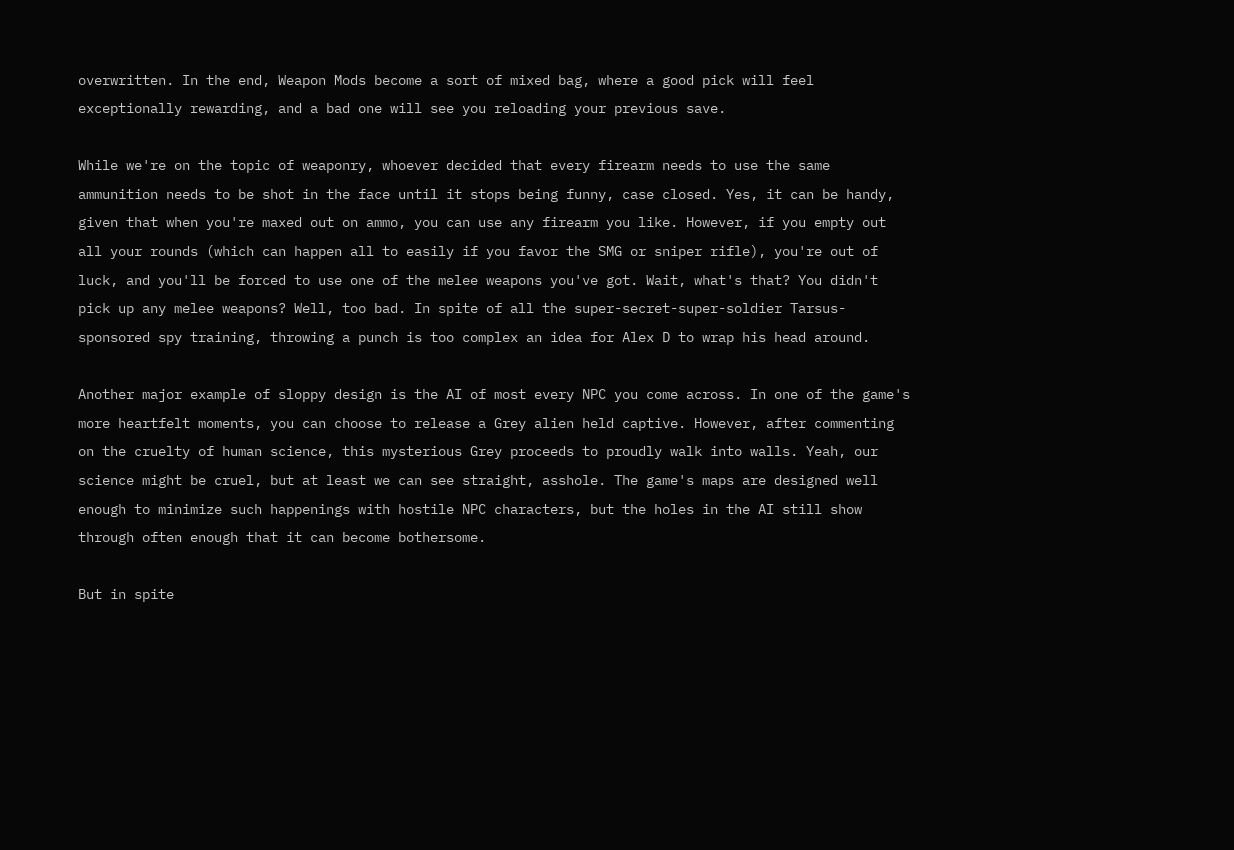overwritten. In the end, Weapon Mods become a sort of mixed bag, where a good pick will feel exceptionally rewarding, and a bad one will see you reloading your previous save.

While we're on the topic of weaponry, whoever decided that every firearm needs to use the same ammunition needs to be shot in the face until it stops being funny, case closed. Yes, it can be handy, given that when you're maxed out on ammo, you can use any firearm you like. However, if you empty out all your rounds (which can happen all to easily if you favor the SMG or sniper rifle), you're out of luck, and you'll be forced to use one of the melee weapons you've got. Wait, what's that? You didn't pick up any melee weapons? Well, too bad. In spite of all the super-secret-super-soldier Tarsus-sponsored spy training, throwing a punch is too complex an idea for Alex D to wrap his head around.

Another major example of sloppy design is the AI of most every NPC you come across. In one of the game's more heartfelt moments, you can choose to release a Grey alien held captive. However, after commenting on the cruelty of human science, this mysterious Grey proceeds to proudly walk into walls. Yeah, our science might be cruel, but at least we can see straight, asshole. The game's maps are designed well enough to minimize such happenings with hostile NPC characters, but the holes in the AI still show through often enough that it can become bothersome.

But in spite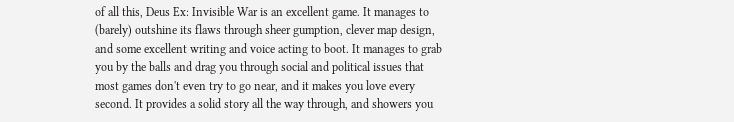of all this, Deus Ex: Invisible War is an excellent game. It manages to (barely) outshine its flaws through sheer gumption, clever map design, and some excellent writing and voice acting to boot. It manages to grab you by the balls and drag you through social and political issues that most games don't even try to go near, and it makes you love every second. It provides a solid story all the way through, and showers you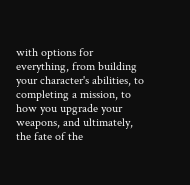with options for everything, from building your character's abilities, to completing a mission, to how you upgrade your weapons, and ultimately, the fate of the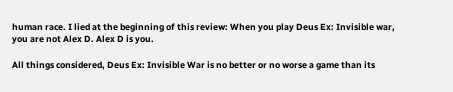human race. I lied at the beginning of this review: When you play Deus Ex: Invisible war, you are not Alex D. Alex D is you.

All things considered, Deus Ex: Invisible War is no better or no worse a game than its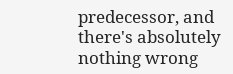predecessor, and there's absolutely nothing wrong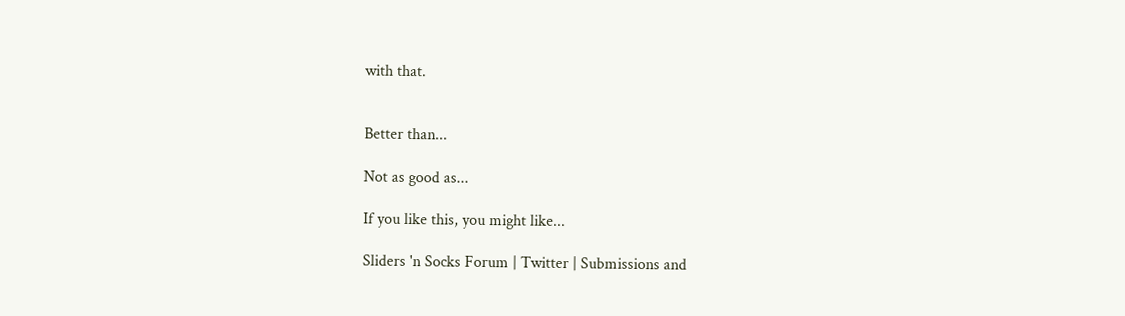with that.


Better than...

Not as good as...

If you like this, you might like...

Sliders 'n Socks Forum | Twitter | Submissions and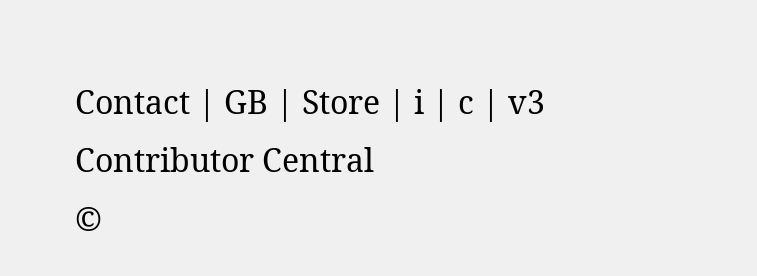Contact | GB | Store | i | c | v3
Contributor Central
©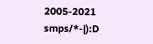2005-2021 smps/*-|):D